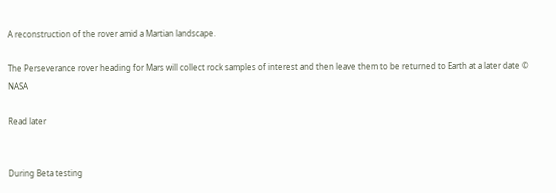A reconstruction of the rover amid a Martian landscape.

The Perseverance rover heading for Mars will collect rock samples of interest and then leave them to be returned to Earth at a later date © NASA

Read later


During Beta testing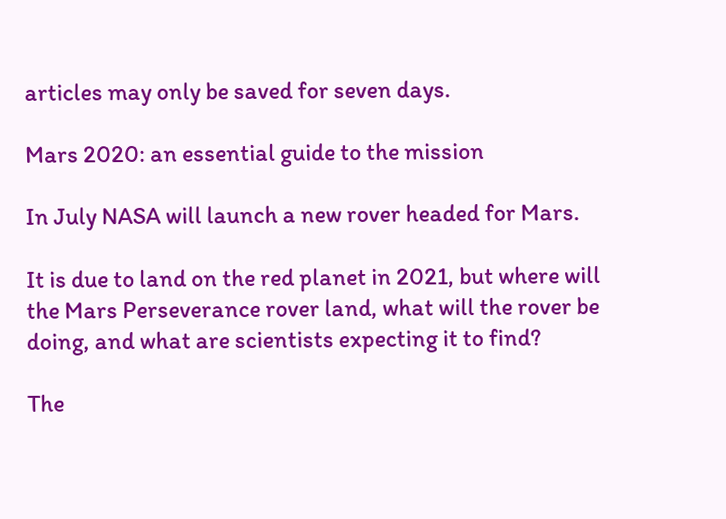articles may only be saved for seven days.

Mars 2020: an essential guide to the mission

In July NASA will launch a new rover headed for Mars.

It is due to land on the red planet in 2021, but where will the Mars Perseverance rover land, what will the rover be doing, and what are scientists expecting it to find?

The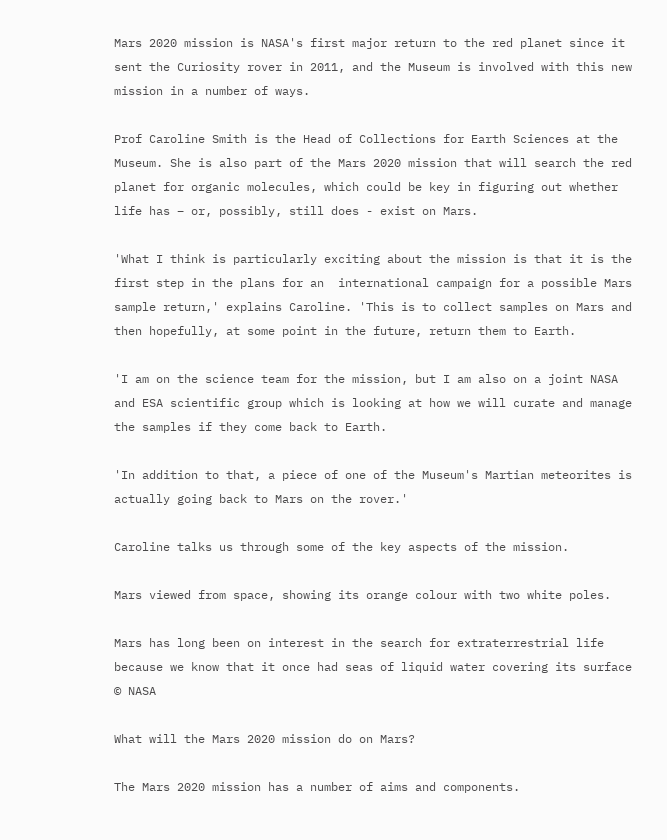Mars 2020 mission is NASA's first major return to the red planet since it sent the Curiosity rover in 2011, and the Museum is involved with this new mission in a number of ways.

Prof Caroline Smith is the Head of Collections for Earth Sciences at the Museum. She is also part of the Mars 2020 mission that will search the red planet for organic molecules, which could be key in figuring out whether life has – or, possibly, still does - exist on Mars.

'What I think is particularly exciting about the mission is that it is the first step in the plans for an  international campaign for a possible Mars sample return,' explains Caroline. 'This is to collect samples on Mars and then hopefully, at some point in the future, return them to Earth.

'I am on the science team for the mission, but I am also on a joint NASA and ESA scientific group which is looking at how we will curate and manage the samples if they come back to Earth.

'In addition to that, a piece of one of the Museum's Martian meteorites is actually going back to Mars on the rover.'

Caroline talks us through some of the key aspects of the mission.

Mars viewed from space, showing its orange colour with two white poles.

Mars has long been on interest in the search for extraterrestrial life because we know that it once had seas of liquid water covering its surface © NASA

What will the Mars 2020 mission do on Mars?

The Mars 2020 mission has a number of aims and components.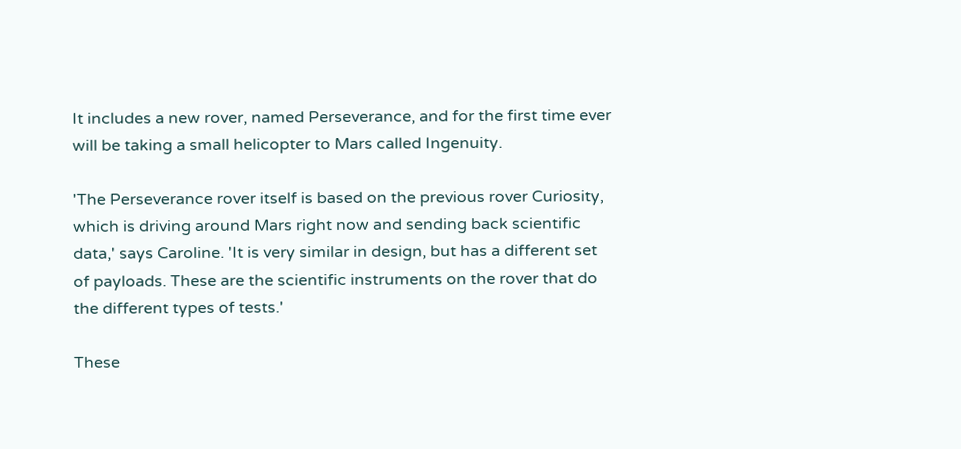It includes a new rover, named Perseverance, and for the first time ever will be taking a small helicopter to Mars called Ingenuity.

'The Perseverance rover itself is based on the previous rover Curiosity, which is driving around Mars right now and sending back scientific data,' says Caroline. 'It is very similar in design, but has a different set of payloads. These are the scientific instruments on the rover that do the different types of tests.'

These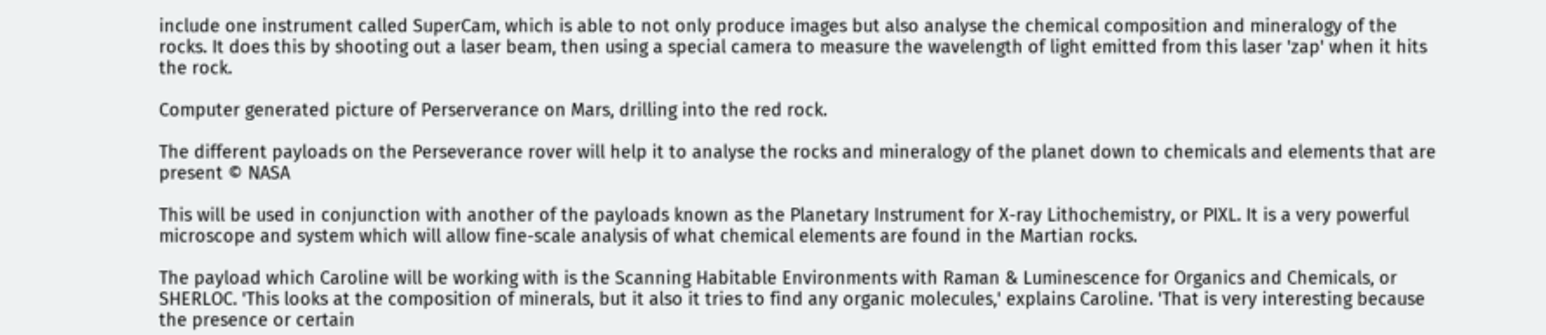include one instrument called SuperCam, which is able to not only produce images but also analyse the chemical composition and mineralogy of the rocks. It does this by shooting out a laser beam, then using a special camera to measure the wavelength of light emitted from this laser 'zap' when it hits the rock.

Computer generated picture of Perserverance on Mars, drilling into the red rock.

The different payloads on the Perseverance rover will help it to analyse the rocks and mineralogy of the planet down to chemicals and elements that are present © NASA

This will be used in conjunction with another of the payloads known as the Planetary Instrument for X-ray Lithochemistry, or PIXL. It is a very powerful microscope and system which will allow fine-scale analysis of what chemical elements are found in the Martian rocks.

The payload which Caroline will be working with is the Scanning Habitable Environments with Raman & Luminescence for Organics and Chemicals, or SHERLOC. 'This looks at the composition of minerals, but it also it tries to find any organic molecules,' explains Caroline. 'That is very interesting because the presence or certain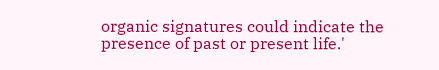organic signatures could indicate the presence of past or present life.'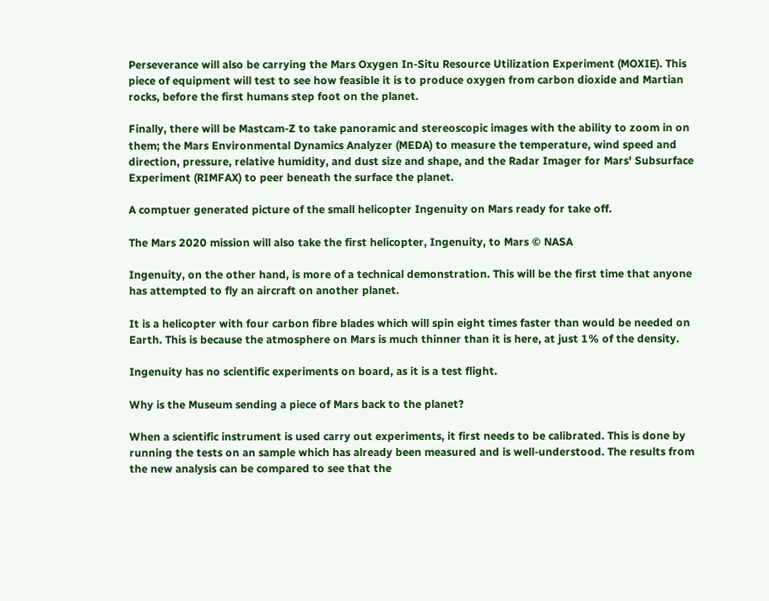Perseverance will also be carrying the Mars Oxygen In-Situ Resource Utilization Experiment (MOXIE). This piece of equipment will test to see how feasible it is to produce oxygen from carbon dioxide and Martian rocks, before the first humans step foot on the planet.

Finally, there will be Mastcam-Z to take panoramic and stereoscopic images with the ability to zoom in on them; the Mars Environmental Dynamics Analyzer (MEDA) to measure the temperature, wind speed and direction, pressure, relative humidity, and dust size and shape, and the Radar Imager for Mars' Subsurface Experiment (RIMFAX) to peer beneath the surface the planet.

A comptuer generated picture of the small helicopter Ingenuity on Mars ready for take off.

The Mars 2020 mission will also take the first helicopter, Ingenuity, to Mars © NASA

Ingenuity, on the other hand, is more of a technical demonstration. This will be the first time that anyone has attempted to fly an aircraft on another planet.

It is a helicopter with four carbon fibre blades which will spin eight times faster than would be needed on Earth. This is because the atmosphere on Mars is much thinner than it is here, at just 1% of the density.

Ingenuity has no scientific experiments on board, as it is a test flight.

Why is the Museum sending a piece of Mars back to the planet?

When a scientific instrument is used carry out experiments, it first needs to be calibrated. This is done by running the tests on an sample which has already been measured and is well-understood. The results from the new analysis can be compared to see that the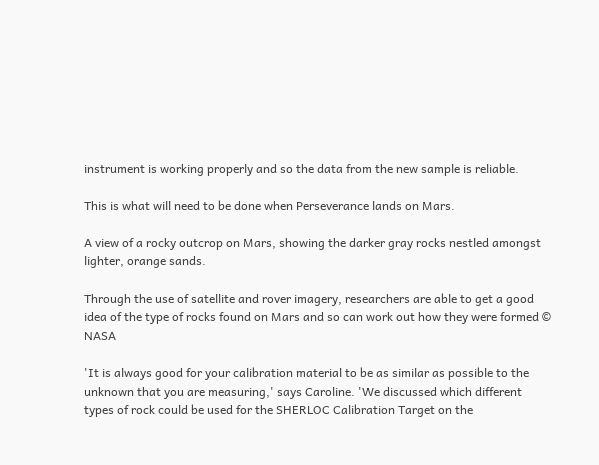instrument is working properly and so the data from the new sample is reliable.

This is what will need to be done when Perseverance lands on Mars.

A view of a rocky outcrop on Mars, showing the darker gray rocks nestled amongst lighter, orange sands.

Through the use of satellite and rover imagery, researchers are able to get a good idea of the type of rocks found on Mars and so can work out how they were formed © NASA

'It is always good for your calibration material to be as similar as possible to the unknown that you are measuring,' says Caroline. 'We discussed which different types of rock could be used for the SHERLOC Calibration Target on the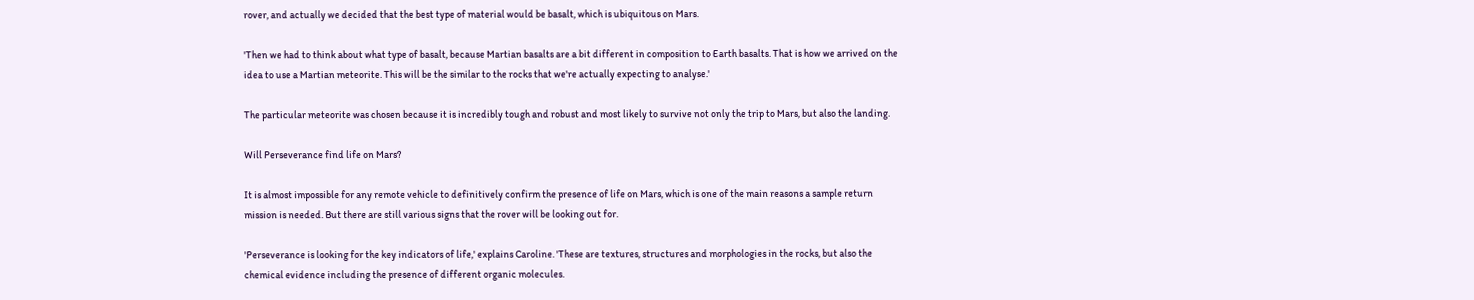rover, and actually we decided that the best type of material would be basalt, which is ubiquitous on Mars.

'Then we had to think about what type of basalt, because Martian basalts are a bit different in composition to Earth basalts. That is how we arrived on the idea to use a Martian meteorite. This will be the similar to the rocks that we're actually expecting to analyse.'

The particular meteorite was chosen because it is incredibly tough and robust and most likely to survive not only the trip to Mars, but also the landing.

Will Perseverance find life on Mars?

It is almost impossible for any remote vehicle to definitively confirm the presence of life on Mars, which is one of the main reasons a sample return mission is needed. But there are still various signs that the rover will be looking out for.

'Perseverance is looking for the key indicators of life,' explains Caroline. 'These are textures, structures and morphologies in the rocks, but also the chemical evidence including the presence of different organic molecules.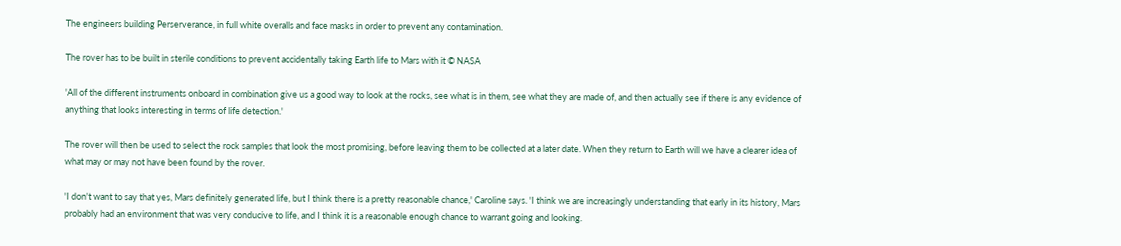The engineers building Perserverance, in full white overalls and face masks in order to prevent any contamination.

The rover has to be built in sterile conditions to prevent accidentally taking Earth life to Mars with it © NASA

'All of the different instruments onboard in combination give us a good way to look at the rocks, see what is in them, see what they are made of, and then actually see if there is any evidence of anything that looks interesting in terms of life detection.'

The rover will then be used to select the rock samples that look the most promising, before leaving them to be collected at a later date. When they return to Earth will we have a clearer idea of what may or may not have been found by the rover.

'I don't want to say that yes, Mars definitely generated life, but I think there is a pretty reasonable chance,' Caroline says. 'I think we are increasingly understanding that early in its history, Mars probably had an environment that was very conducive to life, and I think it is a reasonable enough chance to warrant going and looking.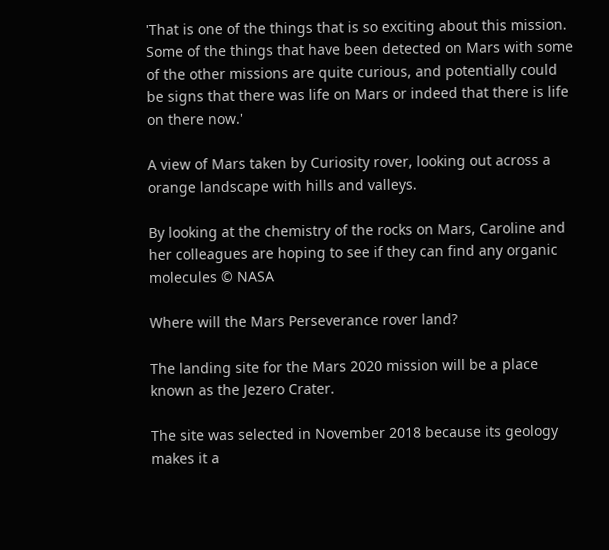'That is one of the things that is so exciting about this mission. Some of the things that have been detected on Mars with some of the other missions are quite curious, and potentially could be signs that there was life on Mars or indeed that there is life on there now.'

A view of Mars taken by Curiosity rover, looking out across a orange landscape with hills and valleys.

By looking at the chemistry of the rocks on Mars, Caroline and her colleagues are hoping to see if they can find any organic molecules © NASA

Where will the Mars Perseverance rover land?

The landing site for the Mars 2020 mission will be a place known as the Jezero Crater.

The site was selected in November 2018 because its geology makes it a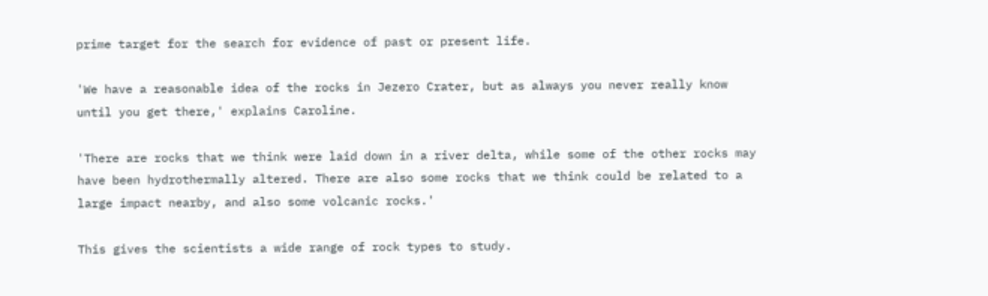prime target for the search for evidence of past or present life.

'We have a reasonable idea of the rocks in Jezero Crater, but as always you never really know until you get there,' explains Caroline.

'There are rocks that we think were laid down in a river delta, while some of the other rocks may have been hydrothermally altered. There are also some rocks that we think could be related to a large impact nearby, and also some volcanic rocks.'

This gives the scientists a wide range of rock types to study.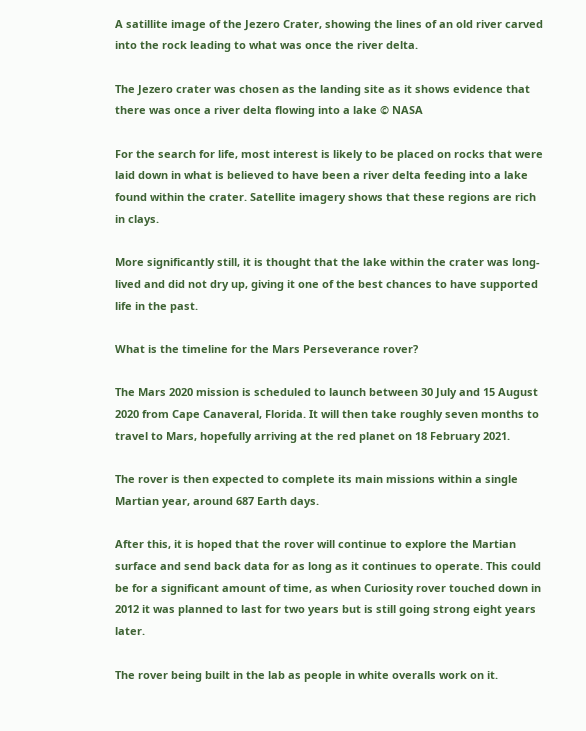A satillite image of the Jezero Crater, showing the lines of an old river carved into the rock leading to what was once the river delta.

The Jezero crater was chosen as the landing site as it shows evidence that there was once a river delta flowing into a lake © NASA

For the search for life, most interest is likely to be placed on rocks that were laid down in what is believed to have been a river delta feeding into a lake found within the crater. Satellite imagery shows that these regions are rich in clays.

More significantly still, it is thought that the lake within the crater was long-lived and did not dry up, giving it one of the best chances to have supported life in the past.

What is the timeline for the Mars Perseverance rover?

The Mars 2020 mission is scheduled to launch between 30 July and 15 August 2020 from Cape Canaveral, Florida. It will then take roughly seven months to travel to Mars, hopefully arriving at the red planet on 18 February 2021.

The rover is then expected to complete its main missions within a single Martian year, around 687 Earth days.

After this, it is hoped that the rover will continue to explore the Martian surface and send back data for as long as it continues to operate. This could be for a significant amount of time, as when Curiosity rover touched down in 2012 it was planned to last for two years but is still going strong eight years later.

The rover being built in the lab as people in white overalls work on it.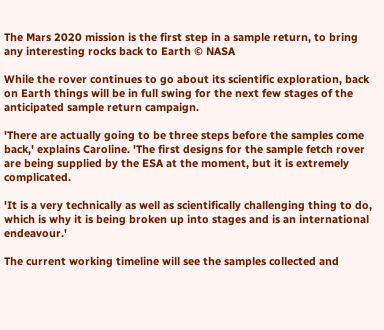The Mars 2020 mission is the first step in a sample return, to bring any interesting rocks back to Earth © NASA

While the rover continues to go about its scientific exploration, back on Earth things will be in full swing for the next few stages of the anticipated sample return campaign.

'There are actually going to be three steps before the samples come back,' explains Caroline. 'The first designs for the sample fetch rover are being supplied by the ESA at the moment, but it is extremely complicated.

'It is a very technically as well as scientifically challenging thing to do, which is why it is being broken up into stages and is an international endeavour.'

The current working timeline will see the samples collected and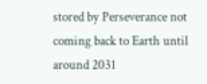stored by Perseverance not coming back to Earth until around 2031